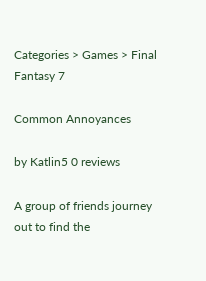Categories > Games > Final Fantasy 7

Common Annoyances

by Katlin5 0 reviews

A group of friends journey out to find the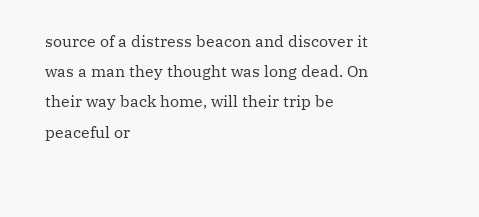source of a distress beacon and discover it was a man they thought was long dead. On their way back home, will their trip be peaceful or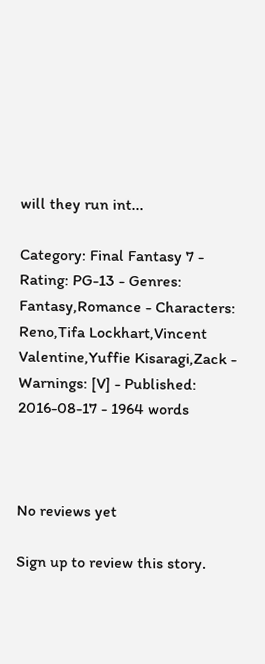will they run int...

Category: Final Fantasy 7 - Rating: PG-13 - Genres: Fantasy,Romance - Characters: Reno,Tifa Lockhart,Vincent Valentine,Yuffie Kisaragi,Zack - Warnings: [V] - Published: 2016-08-17 - 1964 words



No reviews yet

Sign up to review this story.